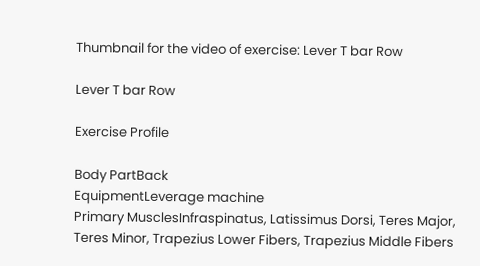Thumbnail for the video of exercise: Lever T bar Row

Lever T bar Row

Exercise Profile

Body PartBack
EquipmentLeverage machine
Primary MusclesInfraspinatus, Latissimus Dorsi, Teres Major, Teres Minor, Trapezius Lower Fibers, Trapezius Middle Fibers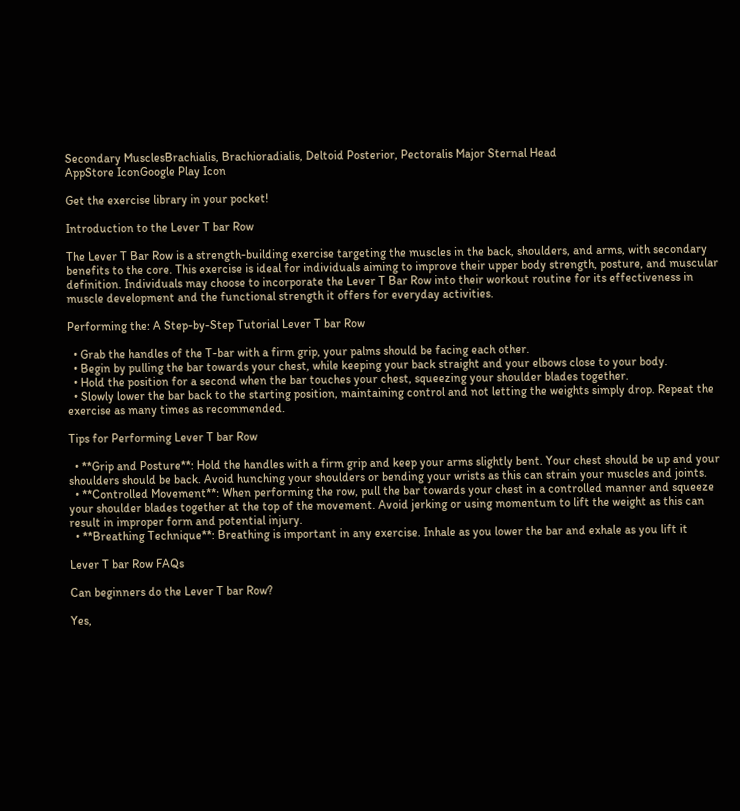Secondary MusclesBrachialis, Brachioradialis, Deltoid Posterior, Pectoralis Major Sternal Head
AppStore IconGoogle Play Icon

Get the exercise library in your pocket!

Introduction to the Lever T bar Row

The Lever T Bar Row is a strength-building exercise targeting the muscles in the back, shoulders, and arms, with secondary benefits to the core. This exercise is ideal for individuals aiming to improve their upper body strength, posture, and muscular definition. Individuals may choose to incorporate the Lever T Bar Row into their workout routine for its effectiveness in muscle development and the functional strength it offers for everyday activities.

Performing the: A Step-by-Step Tutorial Lever T bar Row

  • Grab the handles of the T-bar with a firm grip, your palms should be facing each other.
  • Begin by pulling the bar towards your chest, while keeping your back straight and your elbows close to your body.
  • Hold the position for a second when the bar touches your chest, squeezing your shoulder blades together.
  • Slowly lower the bar back to the starting position, maintaining control and not letting the weights simply drop. Repeat the exercise as many times as recommended.

Tips for Performing Lever T bar Row

  • **Grip and Posture**: Hold the handles with a firm grip and keep your arms slightly bent. Your chest should be up and your shoulders should be back. Avoid hunching your shoulders or bending your wrists as this can strain your muscles and joints.
  • **Controlled Movement**: When performing the row, pull the bar towards your chest in a controlled manner and squeeze your shoulder blades together at the top of the movement. Avoid jerking or using momentum to lift the weight as this can result in improper form and potential injury.
  • **Breathing Technique**: Breathing is important in any exercise. Inhale as you lower the bar and exhale as you lift it

Lever T bar Row FAQs

Can beginners do the Lever T bar Row?

Yes,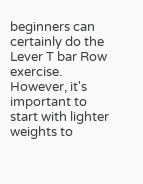beginners can certainly do the Lever T bar Row exercise. However, it's important to start with lighter weights to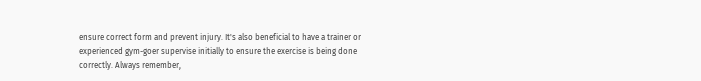ensure correct form and prevent injury. It's also beneficial to have a trainer or experienced gym-goer supervise initially to ensure the exercise is being done correctly. Always remember,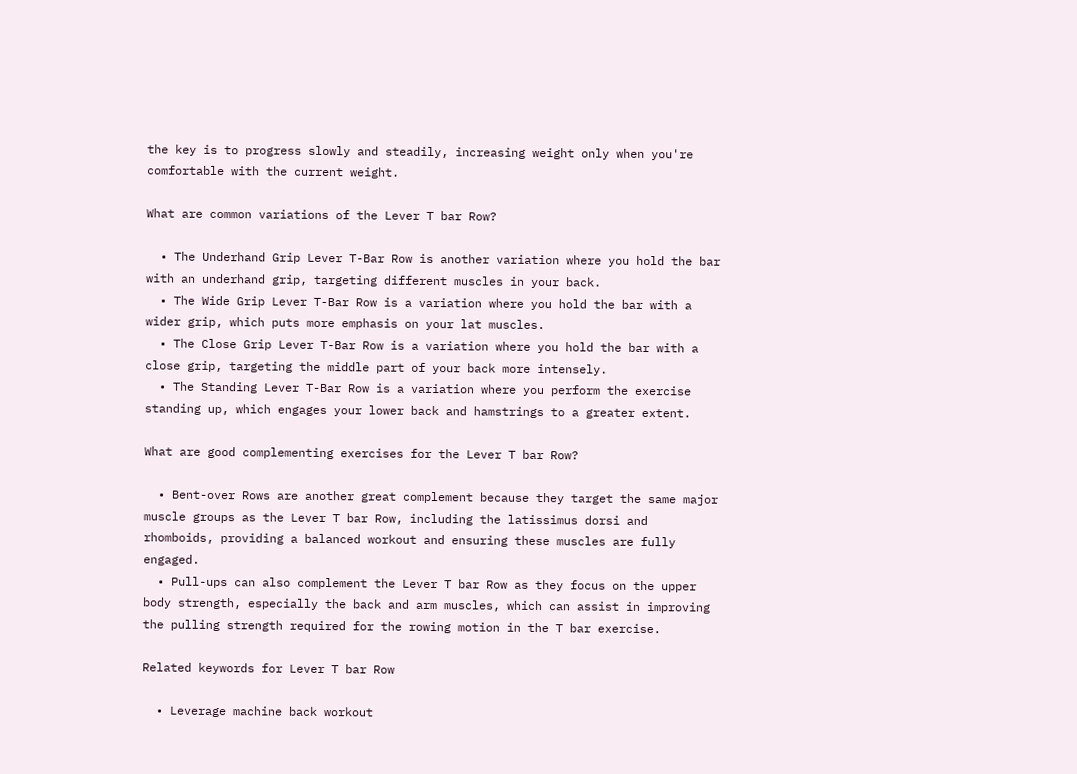the key is to progress slowly and steadily, increasing weight only when you're comfortable with the current weight.

What are common variations of the Lever T bar Row?

  • The Underhand Grip Lever T-Bar Row is another variation where you hold the bar with an underhand grip, targeting different muscles in your back.
  • The Wide Grip Lever T-Bar Row is a variation where you hold the bar with a wider grip, which puts more emphasis on your lat muscles.
  • The Close Grip Lever T-Bar Row is a variation where you hold the bar with a close grip, targeting the middle part of your back more intensely.
  • The Standing Lever T-Bar Row is a variation where you perform the exercise standing up, which engages your lower back and hamstrings to a greater extent.

What are good complementing exercises for the Lever T bar Row?

  • Bent-over Rows are another great complement because they target the same major muscle groups as the Lever T bar Row, including the latissimus dorsi and rhomboids, providing a balanced workout and ensuring these muscles are fully engaged.
  • Pull-ups can also complement the Lever T bar Row as they focus on the upper body strength, especially the back and arm muscles, which can assist in improving the pulling strength required for the rowing motion in the T bar exercise.

Related keywords for Lever T bar Row

  • Leverage machine back workout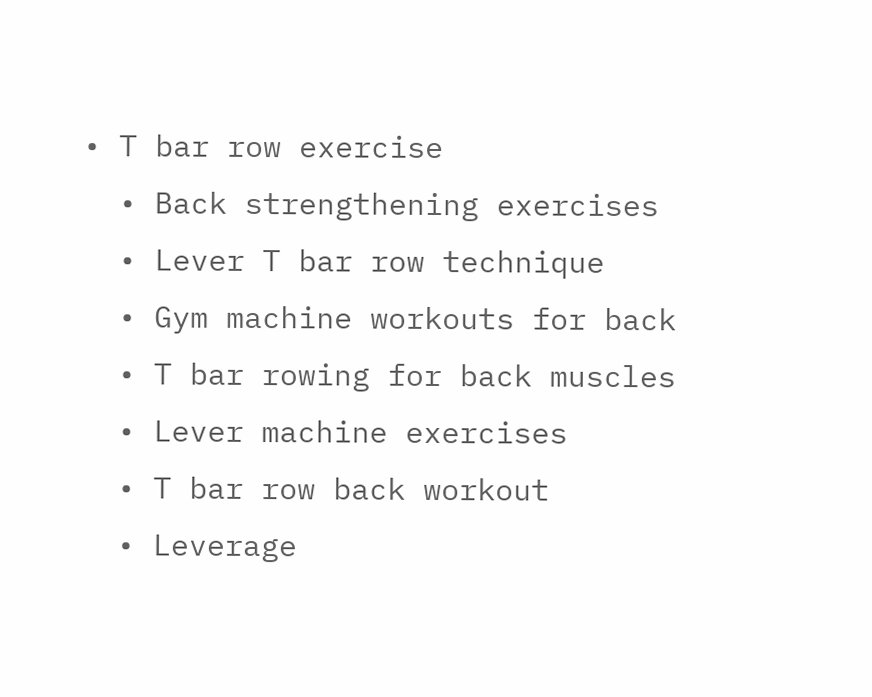• T bar row exercise
  • Back strengthening exercises
  • Lever T bar row technique
  • Gym machine workouts for back
  • T bar rowing for back muscles
  • Lever machine exercises
  • T bar row back workout
  • Leverage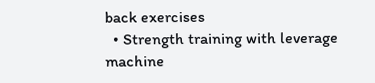back exercises
  • Strength training with leverage machine